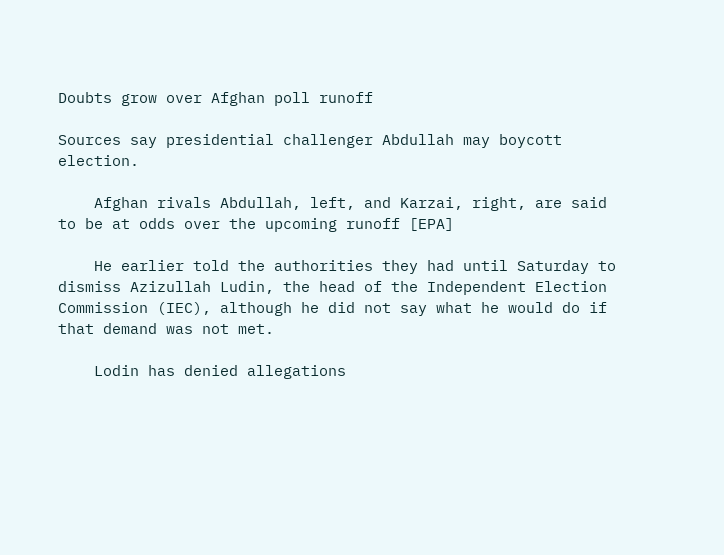Doubts grow over Afghan poll runoff

Sources say presidential challenger Abdullah may boycott election.

    Afghan rivals Abdullah, left, and Karzai, right, are said to be at odds over the upcoming runoff [EPA]

    He earlier told the authorities they had until Saturday to dismiss Azizullah Ludin, the head of the Independent Election Commission (IEC), although he did not say what he would do if that demand was not met.

    Lodin has denied allegations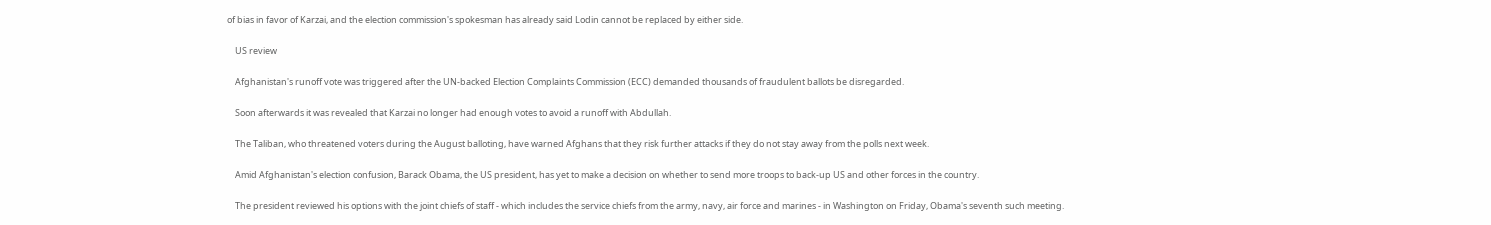of bias in favor of Karzai, and the election commission's spokesman has already said Lodin cannot be replaced by either side.

    US review

    Afghanistan's runoff vote was triggered after the UN-backed Election Complaints Commission (ECC) demanded thousands of fraudulent ballots be disregarded.

    Soon afterwards it was revealed that Karzai no longer had enough votes to avoid a runoff with Abdullah.

    The Taliban, who threatened voters during the August balloting, have warned Afghans that they risk further attacks if they do not stay away from the polls next week.

    Amid Afghanistan's election confusion, Barack Obama, the US president, has yet to make a decision on whether to send more troops to back-up US and other forces in the country.

    The president reviewed his options with the joint chiefs of staff - which includes the service chiefs from the army, navy, air force and marines - in Washington on Friday, Obama's seventh such meeting.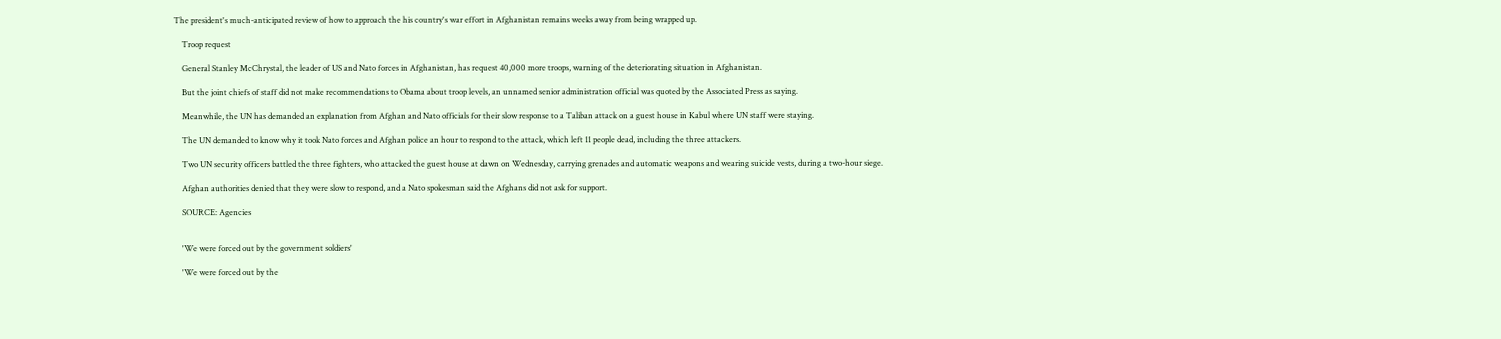The president's much-anticipated review of how to approach the his country's war effort in Afghanistan remains weeks away from being wrapped up.

    Troop request

    General Stanley McChrystal, the leader of US and Nato forces in Afghanistan, has request 40,000 more troops, warning of the deteriorating situation in Afghanistan.

    But the joint chiefs of staff did not make recommendations to Obama about troop levels, an unnamed senior administration official was quoted by the Associated Press as saying.

    Meanwhile, the UN has demanded an explanation from Afghan and Nato officials for their slow response to a Taliban attack on a guest house in Kabul where UN staff were staying.

    The UN demanded to know why it took Nato forces and Afghan police an hour to respond to the attack, which left 11 people dead, including the three attackers.

    Two UN security officers battled the three fighters, who attacked the guest house at dawn on Wednesday, carrying grenades and automatic weapons and wearing suicide vests, during a two-hour siege.

    Afghan authorities denied that they were slow to respond, and a Nato spokesman said the Afghans did not ask for support.

    SOURCE: Agencies


    'We were forced out by the government soldiers'

    'We were forced out by the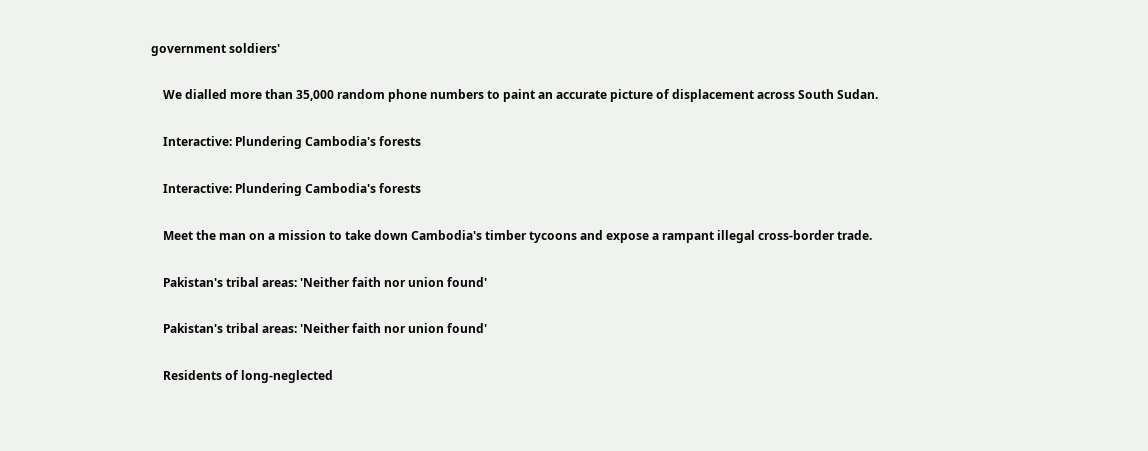government soldiers'

    We dialled more than 35,000 random phone numbers to paint an accurate picture of displacement across South Sudan.

    Interactive: Plundering Cambodia's forests

    Interactive: Plundering Cambodia's forests

    Meet the man on a mission to take down Cambodia's timber tycoons and expose a rampant illegal cross-border trade.

    Pakistan's tribal areas: 'Neither faith nor union found'

    Pakistan's tribal areas: 'Neither faith nor union found'

    Residents of long-neglected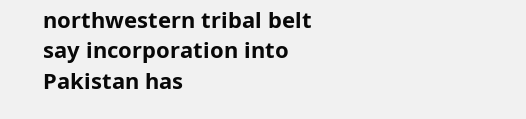northwestern tribal belt say incorporation into Pakistan has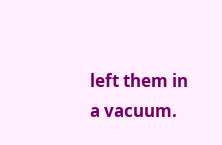left them in a vacuum.